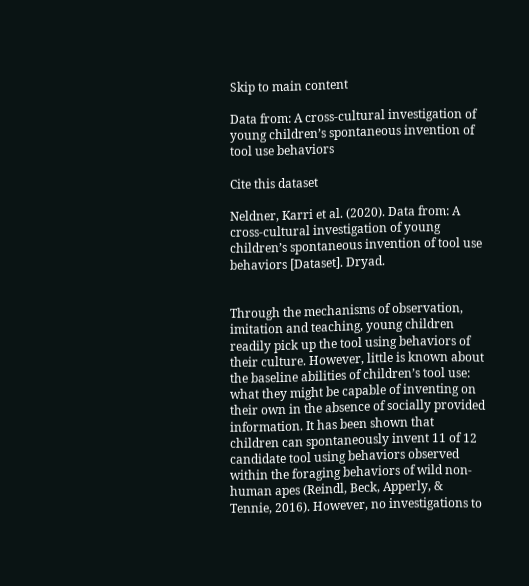Skip to main content

Data from: A cross-cultural investigation of young children’s spontaneous invention of tool use behaviors

Cite this dataset

Neldner, Karri et al. (2020). Data from: A cross-cultural investigation of young children’s spontaneous invention of tool use behaviors [Dataset]. Dryad.


Through the mechanisms of observation, imitation and teaching, young children readily pick up the tool using behaviors of their culture. However, little is known about the baseline abilities of children’s tool use: what they might be capable of inventing on their own in the absence of socially provided information. It has been shown that children can spontaneously invent 11 of 12 candidate tool using behaviors observed within the foraging behaviors of wild non-human apes (Reindl, Beck, Apperly, & Tennie, 2016). However, no investigations to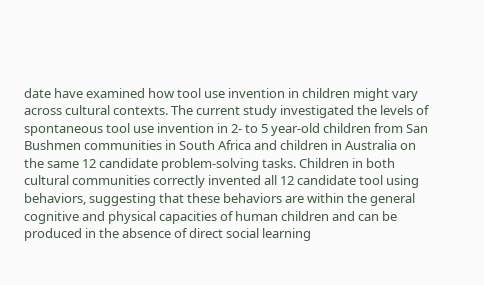date have examined how tool use invention in children might vary across cultural contexts. The current study investigated the levels of spontaneous tool use invention in 2- to 5 year-old children from San Bushmen communities in South Africa and children in Australia on the same 12 candidate problem-solving tasks. Children in both cultural communities correctly invented all 12 candidate tool using behaviors, suggesting that these behaviors are within the general cognitive and physical capacities of human children and can be produced in the absence of direct social learning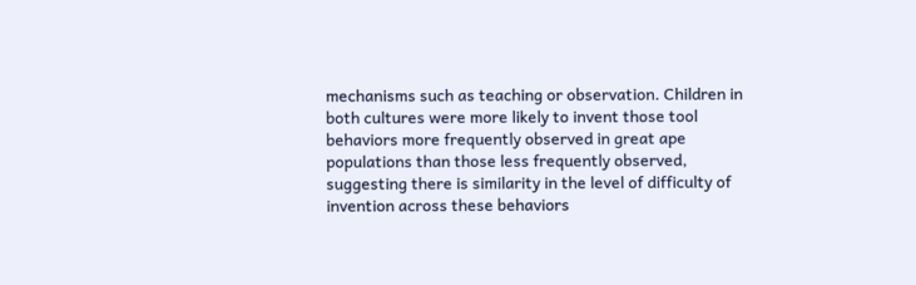mechanisms such as teaching or observation. Children in both cultures were more likely to invent those tool behaviors more frequently observed in great ape populations than those less frequently observed, suggesting there is similarity in the level of difficulty of invention across these behaviors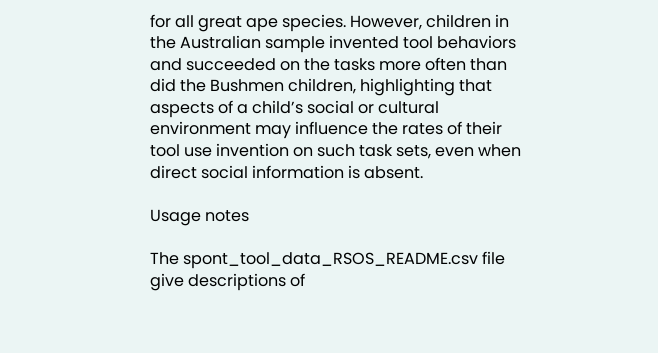for all great ape species. However, children in the Australian sample invented tool behaviors and succeeded on the tasks more often than did the Bushmen children, highlighting that aspects of a child’s social or cultural environment may influence the rates of their tool use invention on such task sets, even when direct social information is absent.

Usage notes

The spont_tool_data_RSOS_README.csv file give descriptions of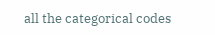all the categorical codes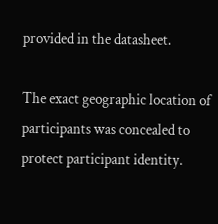provided in the datasheet.

The exact geographic location of participants was concealed to protect participant identity.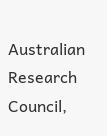Australian Research Council,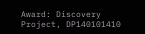Award: Discovery Project, DP140101410